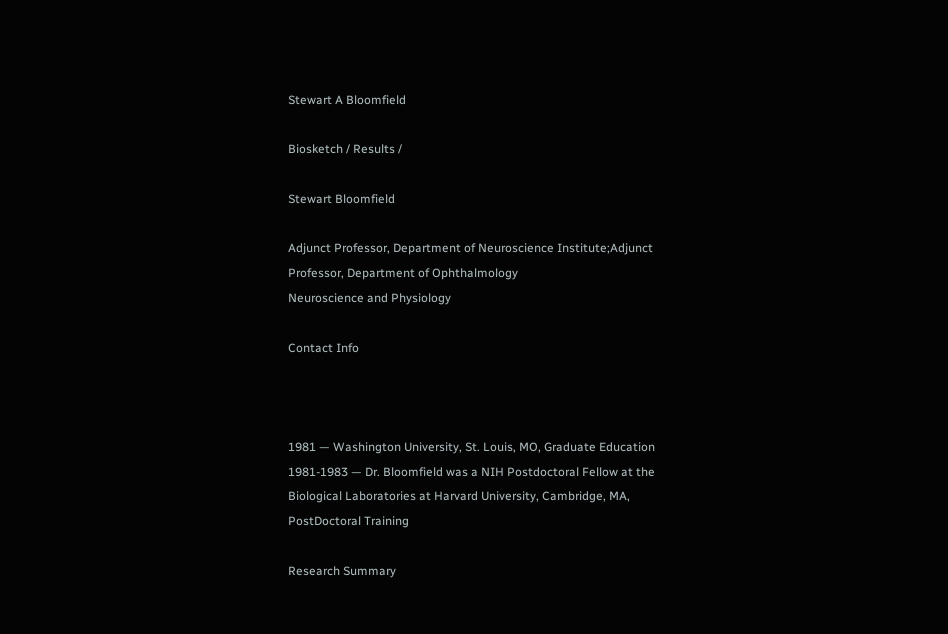Stewart A Bloomfield

Biosketch / Results /

Stewart Bloomfield

Adjunct Professor, Department of Neuroscience Institute;Adjunct Professor, Department of Ophthalmology
Neuroscience and Physiology

Contact Info



1981 — Washington University, St. Louis, MO, Graduate Education
1981-1983 — Dr. Bloomfield was a NIH Postdoctoral Fellow at the Biological Laboratories at Harvard University, Cambridge, MA, PostDoctoral Training

Research Summary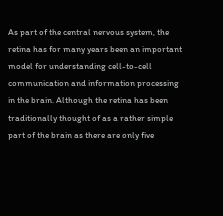As part of the central nervous system, the retina has for many years been an important model for understanding cell-to-cell communication and information processing in the brain. Although the retina has been traditionally thought of as a rather simple part of the brain as there are only five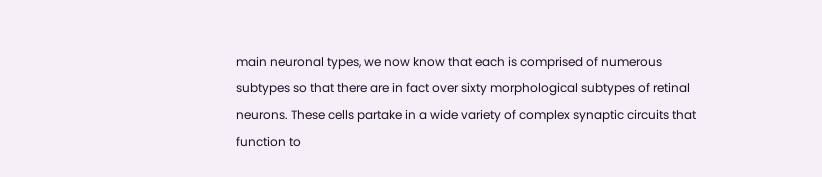main neuronal types, we now know that each is comprised of numerous subtypes so that there are in fact over sixty morphological subtypes of retinal neurons. These cells partake in a wide variety of complex synaptic circuits that function to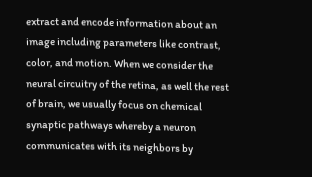extract and encode information about an image including parameters like contrast, color, and motion. When we consider the neural circuitry of the retina, as well the rest of brain, we usually focus on chemical synaptic pathways whereby a neuron communicates with its neighbors by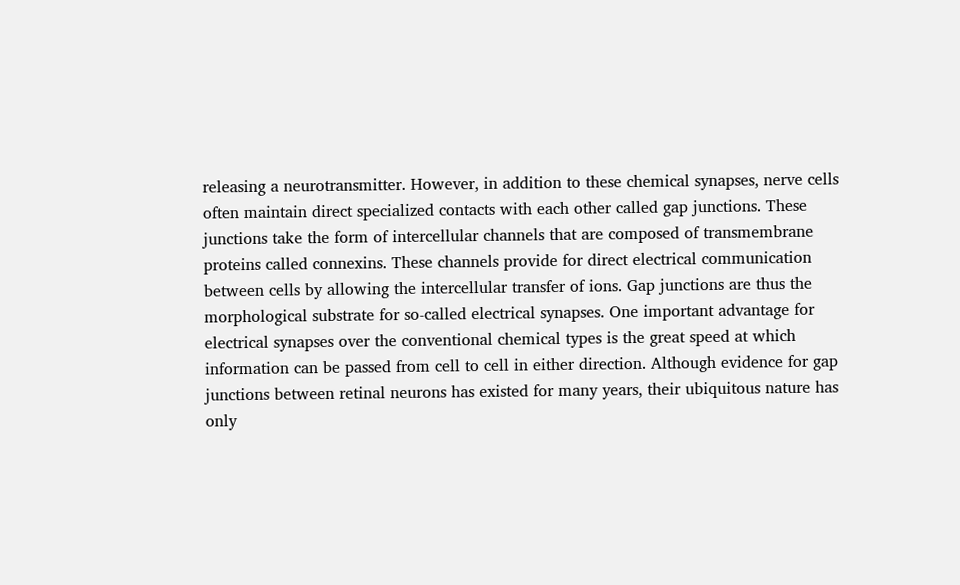releasing a neurotransmitter. However, in addition to these chemical synapses, nerve cells often maintain direct specialized contacts with each other called gap junctions. These junctions take the form of intercellular channels that are composed of transmembrane proteins called connexins. These channels provide for direct electrical communication between cells by allowing the intercellular transfer of ions. Gap junctions are thus the morphological substrate for so-called electrical synapses. One important advantage for electrical synapses over the conventional chemical types is the great speed at which information can be passed from cell to cell in either direction. Although evidence for gap junctions between retinal neurons has existed for many years, their ubiquitous nature has only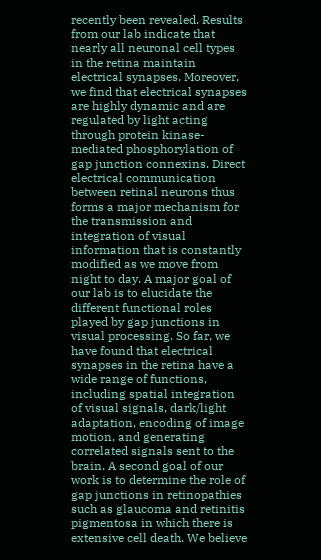recently been revealed. Results from our lab indicate that nearly all neuronal cell types in the retina maintain electrical synapses. Moreover, we find that electrical synapses are highly dynamic and are regulated by light acting through protein kinase-mediated phosphorylation of gap junction connexins. Direct electrical communication between retinal neurons thus forms a major mechanism for the transmission and integration of visual information that is constantly modified as we move from night to day. A major goal of our lab is to elucidate the different functional roles played by gap junctions in visual processing. So far, we have found that electrical synapses in the retina have a wide range of functions, including spatial integration of visual signals, dark/light adaptation, encoding of image motion, and generating correlated signals sent to the brain. A second goal of our work is to determine the role of gap junctions in retinopathies such as glaucoma and retinitis pigmentosa in which there is extensive cell death. We believe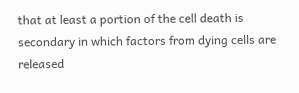that at least a portion of the cell death is secondary in which factors from dying cells are released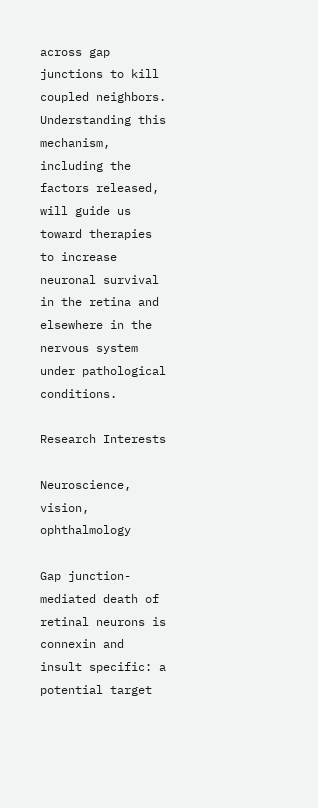across gap junctions to kill coupled neighbors. Understanding this mechanism, including the factors released, will guide us toward therapies to increase neuronal survival in the retina and elsewhere in the nervous system under pathological conditions.

Research Interests

Neuroscience, vision, ophthalmology

Gap junction-mediated death of retinal neurons is connexin and insult specific: a potential target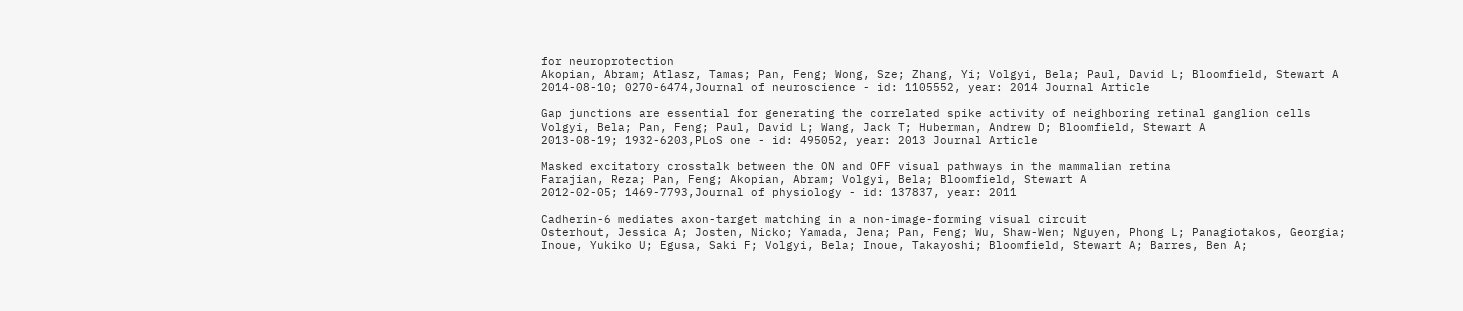for neuroprotection
Akopian, Abram; Atlasz, Tamas; Pan, Feng; Wong, Sze; Zhang, Yi; Volgyi, Bela; Paul, David L; Bloomfield, Stewart A
2014-08-10; 0270-6474,Journal of neuroscience - id: 1105552, year: 2014 Journal Article

Gap junctions are essential for generating the correlated spike activity of neighboring retinal ganglion cells
Volgyi, Bela; Pan, Feng; Paul, David L; Wang, Jack T; Huberman, Andrew D; Bloomfield, Stewart A
2013-08-19; 1932-6203,PLoS one - id: 495052, year: 2013 Journal Article

Masked excitatory crosstalk between the ON and OFF visual pathways in the mammalian retina
Farajian, Reza; Pan, Feng; Akopian, Abram; Volgyi, Bela; Bloomfield, Stewart A
2012-02-05; 1469-7793,Journal of physiology - id: 137837, year: 2011

Cadherin-6 mediates axon-target matching in a non-image-forming visual circuit
Osterhout, Jessica A; Josten, Nicko; Yamada, Jena; Pan, Feng; Wu, Shaw-Wen; Nguyen, Phong L; Panagiotakos, Georgia; Inoue, Yukiko U; Egusa, Saki F; Volgyi, Bela; Inoue, Takayoshi; Bloomfield, Stewart A; Barres, Ben A;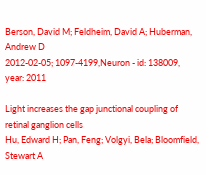Berson, David M; Feldheim, David A; Huberman, Andrew D
2012-02-05; 1097-4199,Neuron - id: 138009, year: 2011

Light increases the gap junctional coupling of retinal ganglion cells
Hu, Edward H; Pan, Feng; Volgyi, Bela; Bloomfield, Stewart A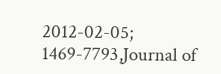2012-02-05; 1469-7793,Journal of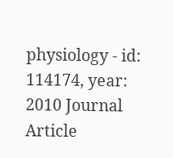physiology - id: 114174, year: 2010 Journal Article